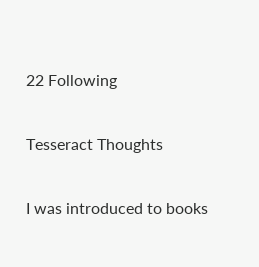22 Following

Tesseract Thoughts

I was introduced to books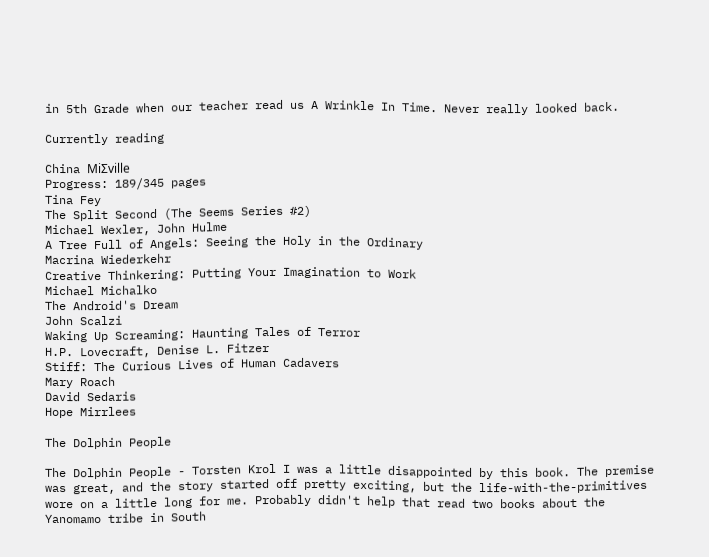in 5th Grade when our teacher read us A Wrinkle In Time. Never really looked back.

Currently reading

China MiƩville
Progress: 189/345 pages
Tina Fey
The Split Second (The Seems Series #2)
Michael Wexler, John Hulme
A Tree Full of Angels: Seeing the Holy in the Ordinary
Macrina Wiederkehr
Creative Thinkering: Putting Your Imagination to Work
Michael Michalko
The Android's Dream
John Scalzi
Waking Up Screaming: Haunting Tales of Terror
H.P. Lovecraft, Denise L. Fitzer
Stiff: The Curious Lives of Human Cadavers
Mary Roach
David Sedaris
Hope Mirrlees

The Dolphin People

The Dolphin People - Torsten Krol I was a little disappointed by this book. The premise was great, and the story started off pretty exciting, but the life-with-the-primitives wore on a little long for me. Probably didn't help that read two books about the Yanomamo tribe in South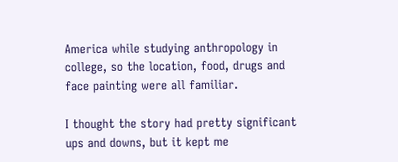America while studying anthropology in college, so the location, food, drugs and face painting were all familiar.

I thought the story had pretty significant ups and downs, but it kept me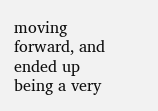moving forward, and ended up being a very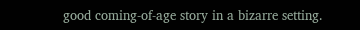good coming-of-age story in a bizarre setting.